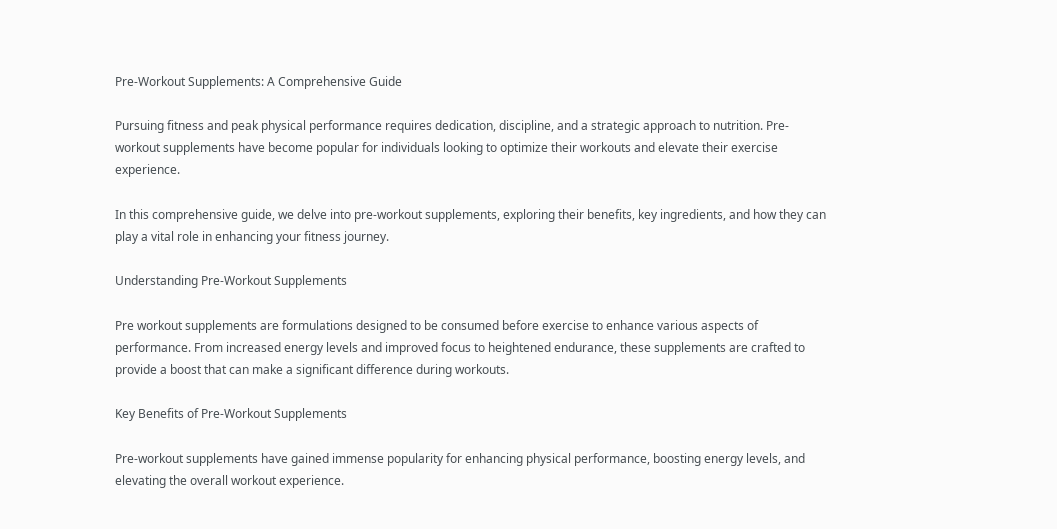Pre-Workout Supplements: A Comprehensive Guide

Pursuing fitness and peak physical performance requires dedication, discipline, and a strategic approach to nutrition. Pre-workout supplements have become popular for individuals looking to optimize their workouts and elevate their exercise experience.

In this comprehensive guide, we delve into pre-workout supplements, exploring their benefits, key ingredients, and how they can play a vital role in enhancing your fitness journey.

Understanding Pre-Workout Supplements

Pre workout supplements are formulations designed to be consumed before exercise to enhance various aspects of performance. From increased energy levels and improved focus to heightened endurance, these supplements are crafted to provide a boost that can make a significant difference during workouts.

Key Benefits of Pre-Workout Supplements

Pre-workout supplements have gained immense popularity for enhancing physical performance, boosting energy levels, and elevating the overall workout experience.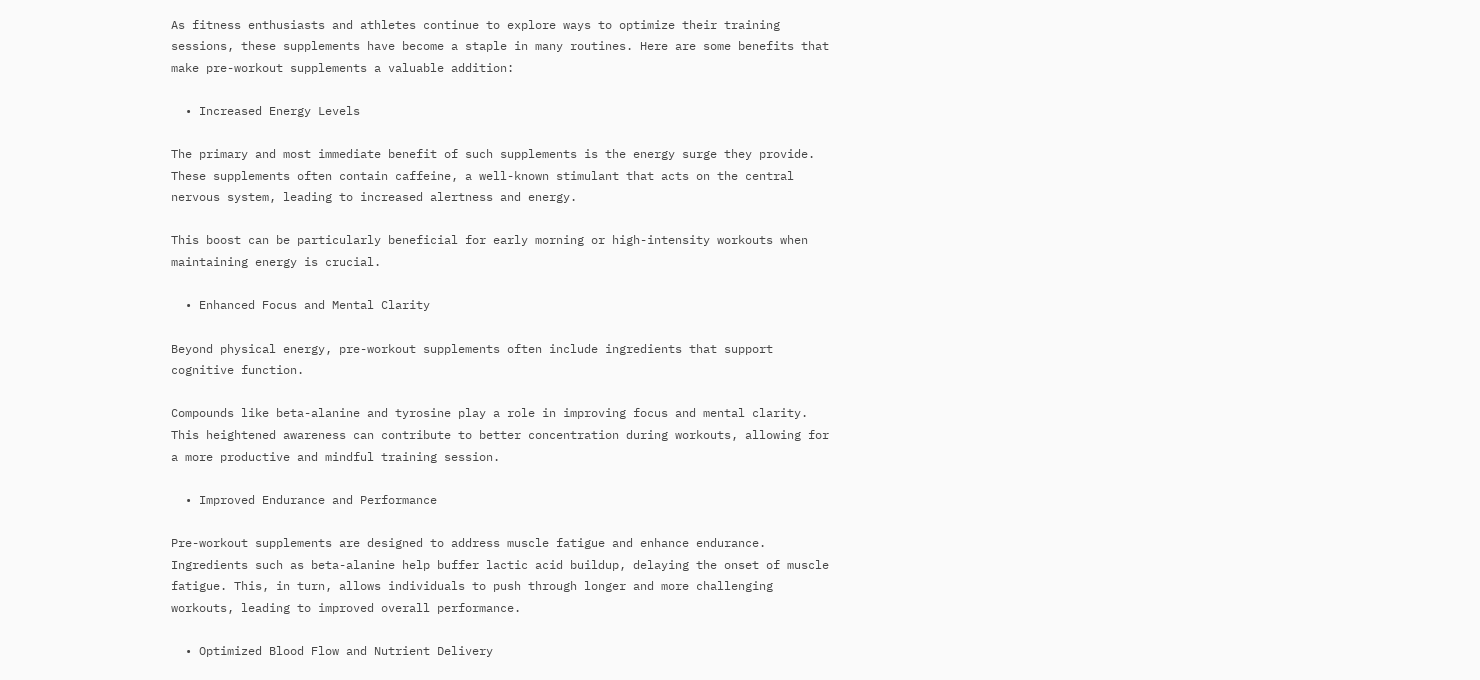As fitness enthusiasts and athletes continue to explore ways to optimize their training sessions, these supplements have become a staple in many routines. Here are some benefits that make pre-workout supplements a valuable addition:

  • Increased Energy Levels

The primary and most immediate benefit of such supplements is the energy surge they provide. These supplements often contain caffeine, a well-known stimulant that acts on the central nervous system, leading to increased alertness and energy.

This boost can be particularly beneficial for early morning or high-intensity workouts when maintaining energy is crucial.

  • Enhanced Focus and Mental Clarity

Beyond physical energy, pre-workout supplements often include ingredients that support cognitive function.

Compounds like beta-alanine and tyrosine play a role in improving focus and mental clarity. This heightened awareness can contribute to better concentration during workouts, allowing for a more productive and mindful training session.

  • Improved Endurance and Performance

Pre-workout supplements are designed to address muscle fatigue and enhance endurance. Ingredients such as beta-alanine help buffer lactic acid buildup, delaying the onset of muscle fatigue. This, in turn, allows individuals to push through longer and more challenging workouts, leading to improved overall performance.

  • Optimized Blood Flow and Nutrient Delivery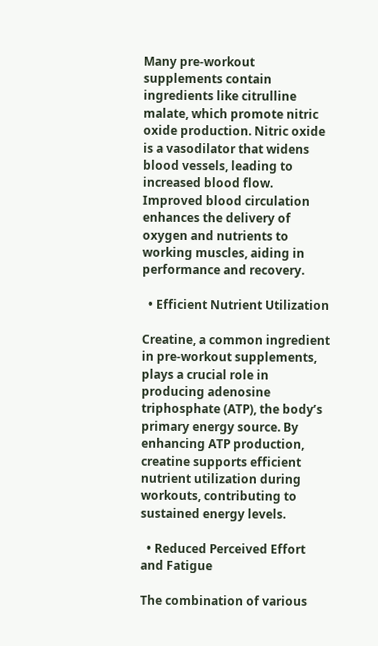Many pre-workout supplements contain ingredients like citrulline malate, which promote nitric oxide production. Nitric oxide is a vasodilator that widens blood vessels, leading to increased blood flow. Improved blood circulation enhances the delivery of oxygen and nutrients to working muscles, aiding in performance and recovery.

  • Efficient Nutrient Utilization

Creatine, a common ingredient in pre-workout supplements, plays a crucial role in producing adenosine triphosphate (ATP), the body’s primary energy source. By enhancing ATP production, creatine supports efficient nutrient utilization during workouts, contributing to sustained energy levels.

  • Reduced Perceived Effort and Fatigue

The combination of various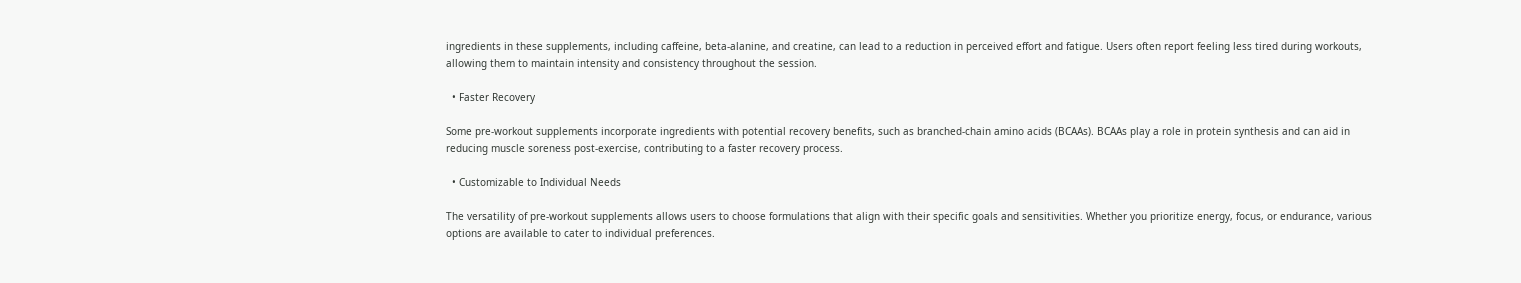ingredients in these supplements, including caffeine, beta-alanine, and creatine, can lead to a reduction in perceived effort and fatigue. Users often report feeling less tired during workouts, allowing them to maintain intensity and consistency throughout the session.

  • Faster Recovery

Some pre-workout supplements incorporate ingredients with potential recovery benefits, such as branched-chain amino acids (BCAAs). BCAAs play a role in protein synthesis and can aid in reducing muscle soreness post-exercise, contributing to a faster recovery process.

  • Customizable to Individual Needs

The versatility of pre-workout supplements allows users to choose formulations that align with their specific goals and sensitivities. Whether you prioritize energy, focus, or endurance, various options are available to cater to individual preferences.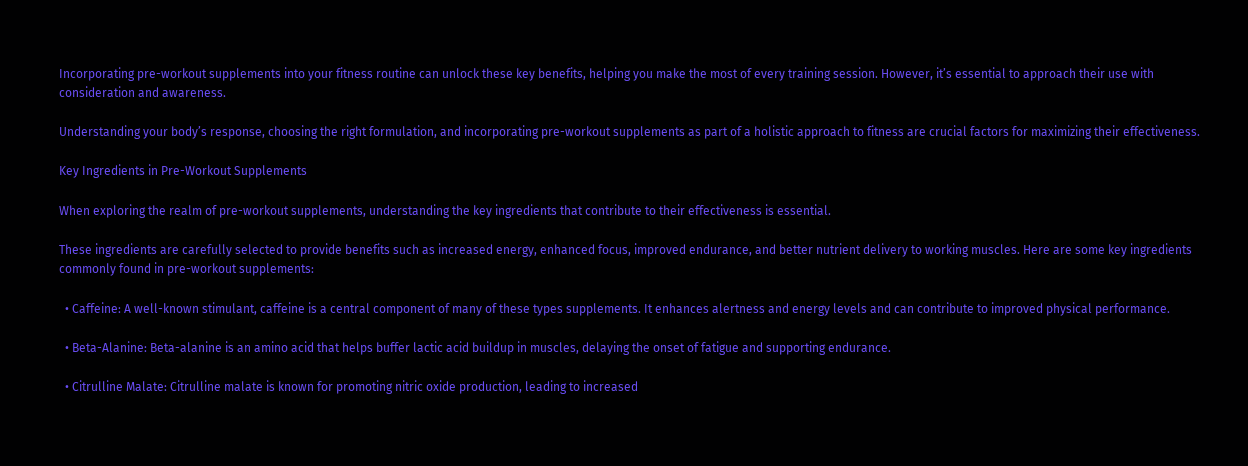Incorporating pre-workout supplements into your fitness routine can unlock these key benefits, helping you make the most of every training session. However, it’s essential to approach their use with consideration and awareness.

Understanding your body’s response, choosing the right formulation, and incorporating pre-workout supplements as part of a holistic approach to fitness are crucial factors for maximizing their effectiveness.

Key Ingredients in Pre-Workout Supplements

When exploring the realm of pre-workout supplements, understanding the key ingredients that contribute to their effectiveness is essential.

These ingredients are carefully selected to provide benefits such as increased energy, enhanced focus, improved endurance, and better nutrient delivery to working muscles. Here are some key ingredients commonly found in pre-workout supplements:

  • Caffeine: A well-known stimulant, caffeine is a central component of many of these types supplements. It enhances alertness and energy levels and can contribute to improved physical performance.

  • Beta-Alanine: Beta-alanine is an amino acid that helps buffer lactic acid buildup in muscles, delaying the onset of fatigue and supporting endurance.

  • Citrulline Malate: Citrulline malate is known for promoting nitric oxide production, leading to increased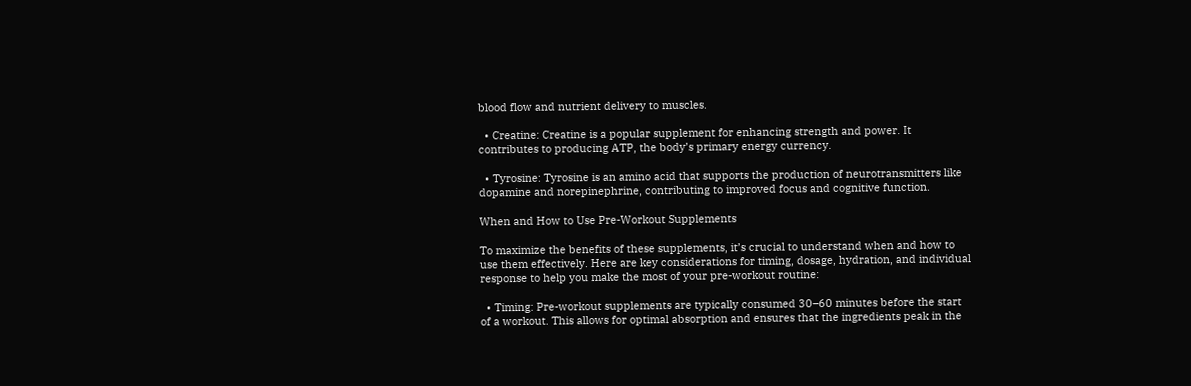blood flow and nutrient delivery to muscles.

  • Creatine: Creatine is a popular supplement for enhancing strength and power. It contributes to producing ATP, the body’s primary energy currency.

  • Tyrosine: Tyrosine is an amino acid that supports the production of neurotransmitters like dopamine and norepinephrine, contributing to improved focus and cognitive function.

When and How to Use Pre-Workout Supplements

To maximize the benefits of these supplements, it’s crucial to understand when and how to use them effectively. Here are key considerations for timing, dosage, hydration, and individual response to help you make the most of your pre-workout routine:

  • Timing: Pre-workout supplements are typically consumed 30–60 minutes before the start of a workout. This allows for optimal absorption and ensures that the ingredients peak in the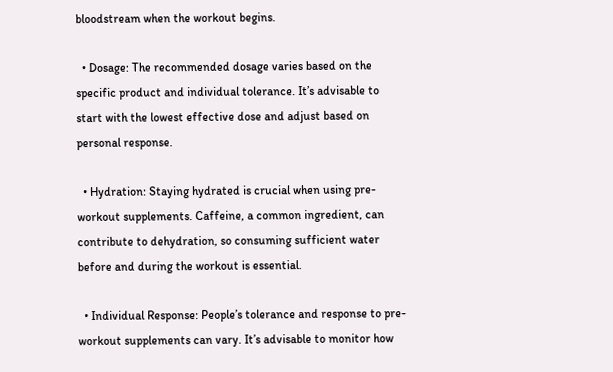bloodstream when the workout begins.

  • Dosage: The recommended dosage varies based on the specific product and individual tolerance. It’s advisable to start with the lowest effective dose and adjust based on personal response.

  • Hydration: Staying hydrated is crucial when using pre-workout supplements. Caffeine, a common ingredient, can contribute to dehydration, so consuming sufficient water before and during the workout is essential.

  • Individual Response: People’s tolerance and response to pre-workout supplements can vary. It’s advisable to monitor how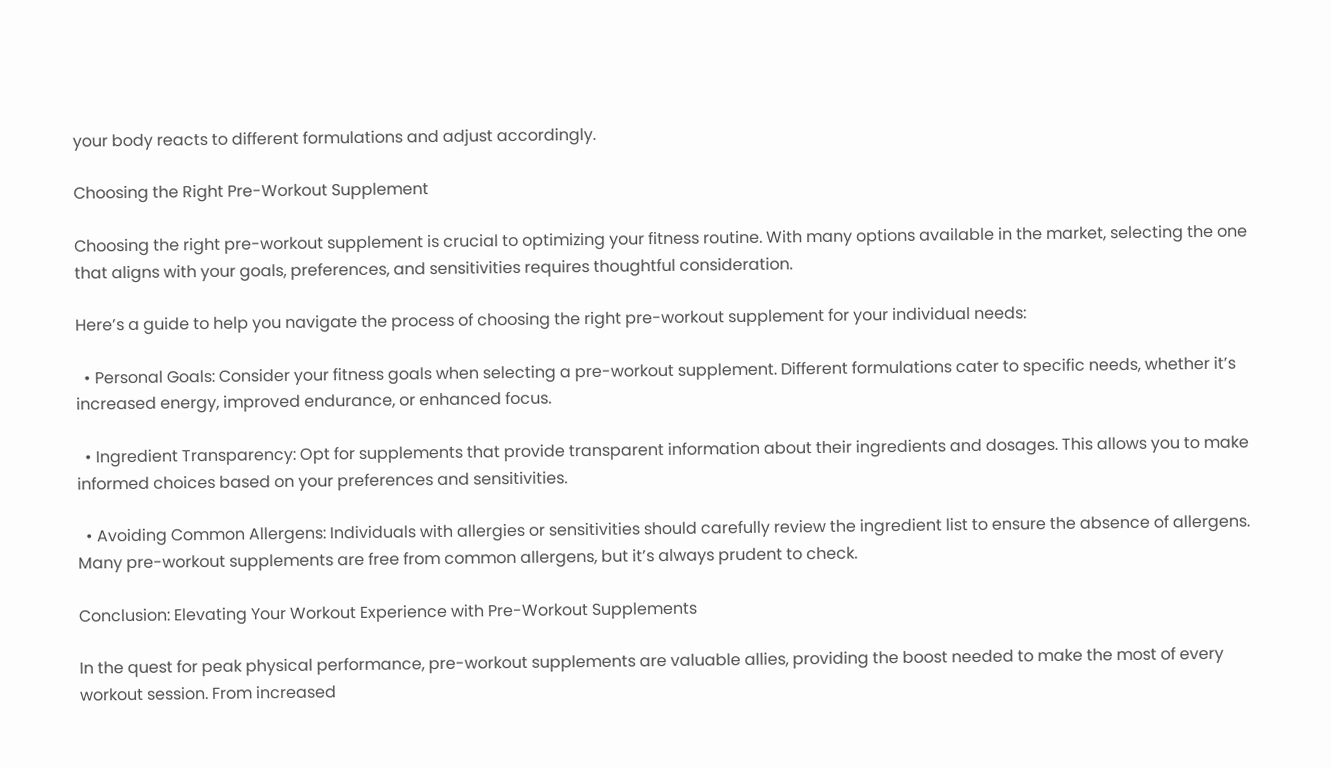your body reacts to different formulations and adjust accordingly.

Choosing the Right Pre-Workout Supplement

Choosing the right pre-workout supplement is crucial to optimizing your fitness routine. With many options available in the market, selecting the one that aligns with your goals, preferences, and sensitivities requires thoughtful consideration.

Here’s a guide to help you navigate the process of choosing the right pre-workout supplement for your individual needs:

  • Personal Goals: Consider your fitness goals when selecting a pre-workout supplement. Different formulations cater to specific needs, whether it’s increased energy, improved endurance, or enhanced focus.

  • Ingredient Transparency: Opt for supplements that provide transparent information about their ingredients and dosages. This allows you to make informed choices based on your preferences and sensitivities.

  • Avoiding Common Allergens: Individuals with allergies or sensitivities should carefully review the ingredient list to ensure the absence of allergens. Many pre-workout supplements are free from common allergens, but it’s always prudent to check.

Conclusion: Elevating Your Workout Experience with Pre-Workout Supplements

In the quest for peak physical performance, pre-workout supplements are valuable allies, providing the boost needed to make the most of every workout session. From increased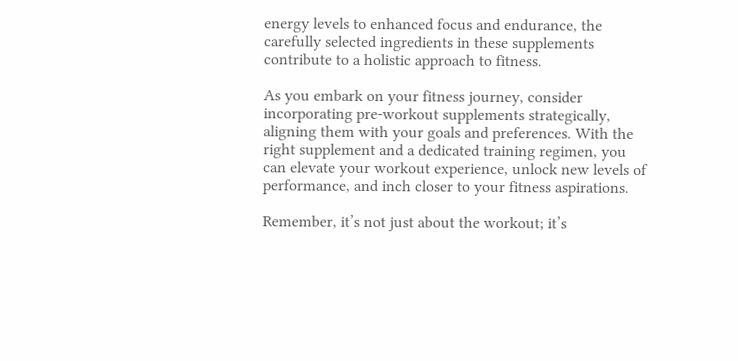energy levels to enhanced focus and endurance, the carefully selected ingredients in these supplements contribute to a holistic approach to fitness.

As you embark on your fitness journey, consider incorporating pre-workout supplements strategically, aligning them with your goals and preferences. With the right supplement and a dedicated training regimen, you can elevate your workout experience, unlock new levels of performance, and inch closer to your fitness aspirations.

Remember, it’s not just about the workout; it’s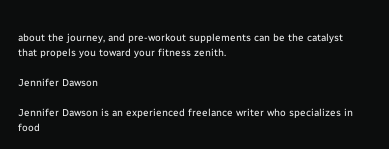about the journey, and pre-workout supplements can be the catalyst that propels you toward your fitness zenith.

Jennifer Dawson

Jennifer Dawson is an experienced freelance writer who specializes in food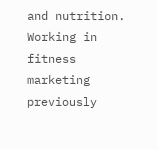and nutrition. Working in fitness marketing previously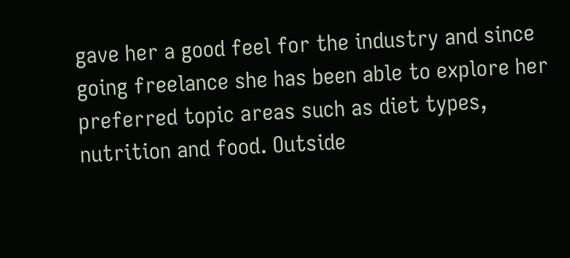gave her a good feel for the industry and since going freelance she has been able to explore her preferred topic areas such as diet types, nutrition and food. Outside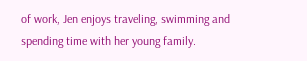of work, Jen enjoys traveling, swimming and spending time with her young family.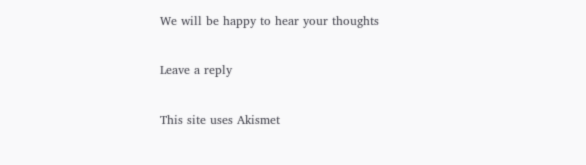We will be happy to hear your thoughts

Leave a reply

This site uses Akismet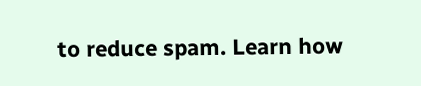to reduce spam. Learn how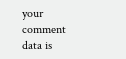your comment data is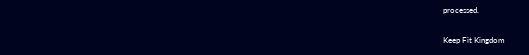processed.

Keep Fit Kingdom